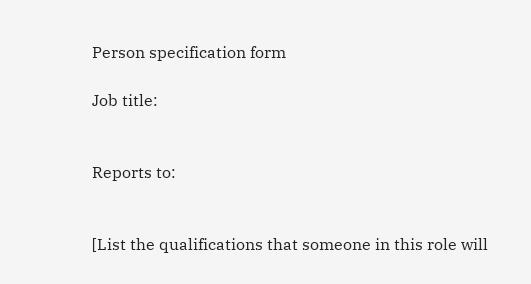Person specification form

Job title:


Reports to:


[List the qualifications that someone in this role will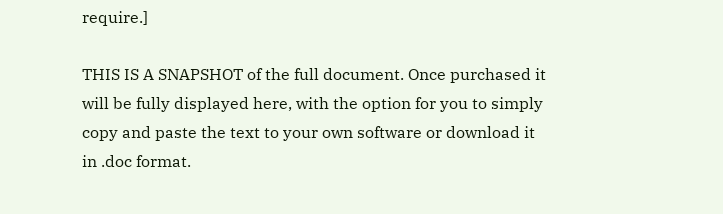require.]

THIS IS A SNAPSHOT of the full document. Once purchased it will be fully displayed here, with the option for you to simply copy and paste the text to your own software or download it in .doc format.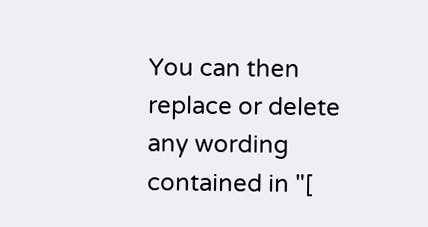You can then replace or delete any wording contained in "[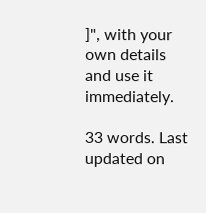]", with your own details and use it immediately.

33 words. Last updated on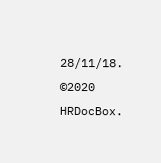28/11/18. ©2020 HRDocBox.